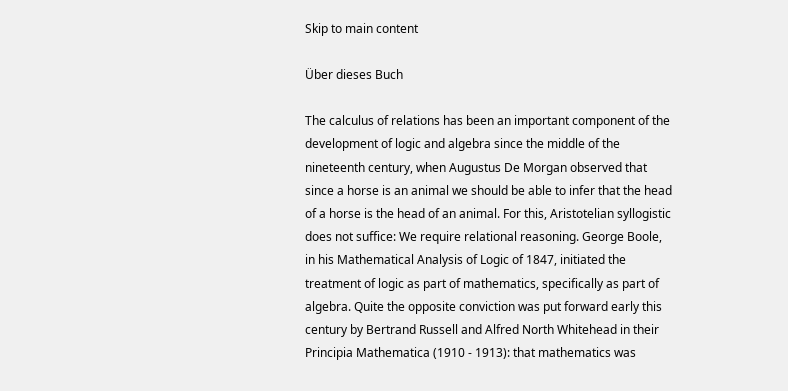Skip to main content

Über dieses Buch

The calculus of relations has been an important component of the development of logic and algebra since the middle of the nineteenth century, when Augustus De Morgan observed that since a horse is an animal we should be able to infer that the head of a horse is the head of an animal. For this, Aristotelian syllogistic does not suffice: We require relational reasoning. George Boole, in his Mathematical Analysis of Logic of 1847, initiated the treatment of logic as part of mathematics, specifically as part of algebra. Quite the opposite conviction was put forward early this century by Bertrand Russell and Alfred North Whitehead in their Principia Mathematica (1910 - 1913): that mathematics was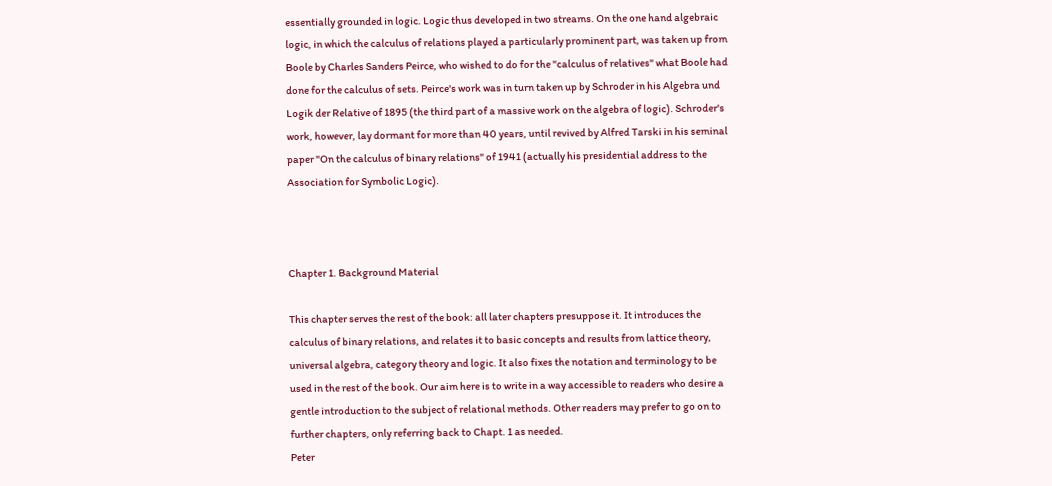essentially grounded in logic. Logic thus developed in two streams. On the one hand algebraic logic, in which the calculus of relations played a particularly prominent part, was taken up from Boole by Charles Sanders Peirce, who wished to do for the "calculus of relatives" what Boole had done for the calculus of sets. Peirce's work was in turn taken up by Schroder in his Algebra und Logik der Relative of 1895 (the third part of a massive work on the algebra of logic). Schroder's work, however, lay dormant for more than 40 years, until revived by Alfred Tarski in his seminal paper "On the calculus of binary relations" of 1941 (actually his presidential address to the Association for Symbolic Logic).



Chapter 1. Background Material

This chapter serves the rest of the book: all later chapters presuppose it. It introduces the calculus of binary relations, and relates it to basic concepts and results from lattice theory, universal algebra, category theory and logic. It also fixes the notation and terminology to be used in the rest of the book. Our aim here is to write in a way accessible to readers who desire a gentle introduction to the subject of relational methods. Other readers may prefer to go on to further chapters, only referring back to Chapt. 1 as needed.
Peter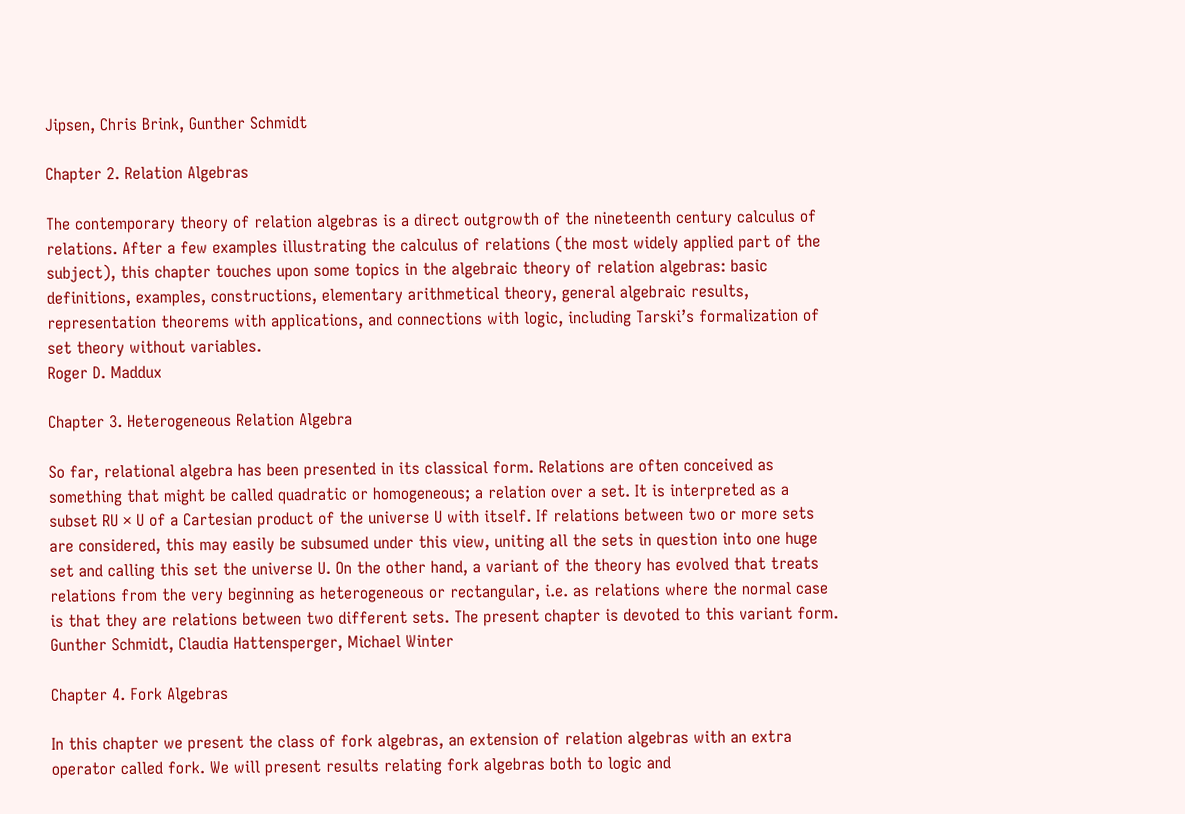Jipsen, Chris Brink, Gunther Schmidt

Chapter 2. Relation Algebras

The contemporary theory of relation algebras is a direct outgrowth of the nineteenth century calculus of relations. After a few examples illustrating the calculus of relations (the most widely applied part of the subject), this chapter touches upon some topics in the algebraic theory of relation algebras: basic definitions, examples, constructions, elementary arithmetical theory, general algebraic results, representation theorems with applications, and connections with logic, including Tarski’s formalization of set theory without variables.
Roger D. Maddux

Chapter 3. Heterogeneous Relation Algebra

So far, relational algebra has been presented in its classical form. Relations are often conceived as something that might be called quadratic or homogeneous; a relation over a set. It is interpreted as a subset RU × U of a Cartesian product of the universe U with itself. If relations between two or more sets are considered, this may easily be subsumed under this view, uniting all the sets in question into one huge set and calling this set the universe U. On the other hand, a variant of the theory has evolved that treats relations from the very beginning as heterogeneous or rectangular, i.e. as relations where the normal case is that they are relations between two different sets. The present chapter is devoted to this variant form.
Gunther Schmidt, Claudia Hattensperger, Michael Winter

Chapter 4. Fork Algebras

In this chapter we present the class of fork algebras, an extension of relation algebras with an extra operator called fork. We will present results relating fork algebras both to logic and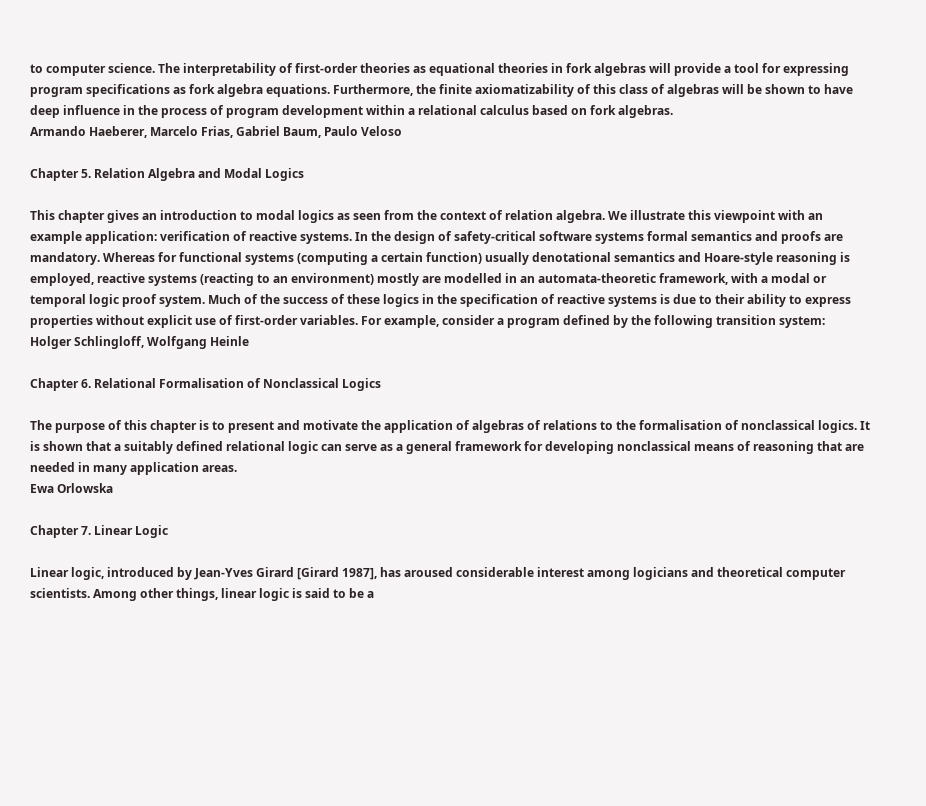to computer science. The interpretability of first-order theories as equational theories in fork algebras will provide a tool for expressing program specifications as fork algebra equations. Furthermore, the finite axiomatizability of this class of algebras will be shown to have deep influence in the process of program development within a relational calculus based on fork algebras.
Armando Haeberer, Marcelo Frias, Gabriel Baum, Paulo Veloso

Chapter 5. Relation Algebra and Modal Logics

This chapter gives an introduction to modal logics as seen from the context of relation algebra. We illustrate this viewpoint with an example application: verification of reactive systems. In the design of safety-critical software systems formal semantics and proofs are mandatory. Whereas for functional systems (computing a certain function) usually denotational semantics and Hoare-style reasoning is employed, reactive systems (reacting to an environment) mostly are modelled in an automata-theoretic framework, with a modal or temporal logic proof system. Much of the success of these logics in the specification of reactive systems is due to their ability to express properties without explicit use of first-order variables. For example, consider a program defined by the following transition system:
Holger Schlingloff, Wolfgang Heinle

Chapter 6. Relational Formalisation of Nonclassical Logics

The purpose of this chapter is to present and motivate the application of algebras of relations to the formalisation of nonclassical logics. It is shown that a suitably defined relational logic can serve as a general framework for developing nonclassical means of reasoning that are needed in many application areas.
Ewa Orlowska

Chapter 7. Linear Logic

Linear logic, introduced by Jean-Yves Girard [Girard 1987], has aroused considerable interest among logicians and theoretical computer scientists. Among other things, linear logic is said to be a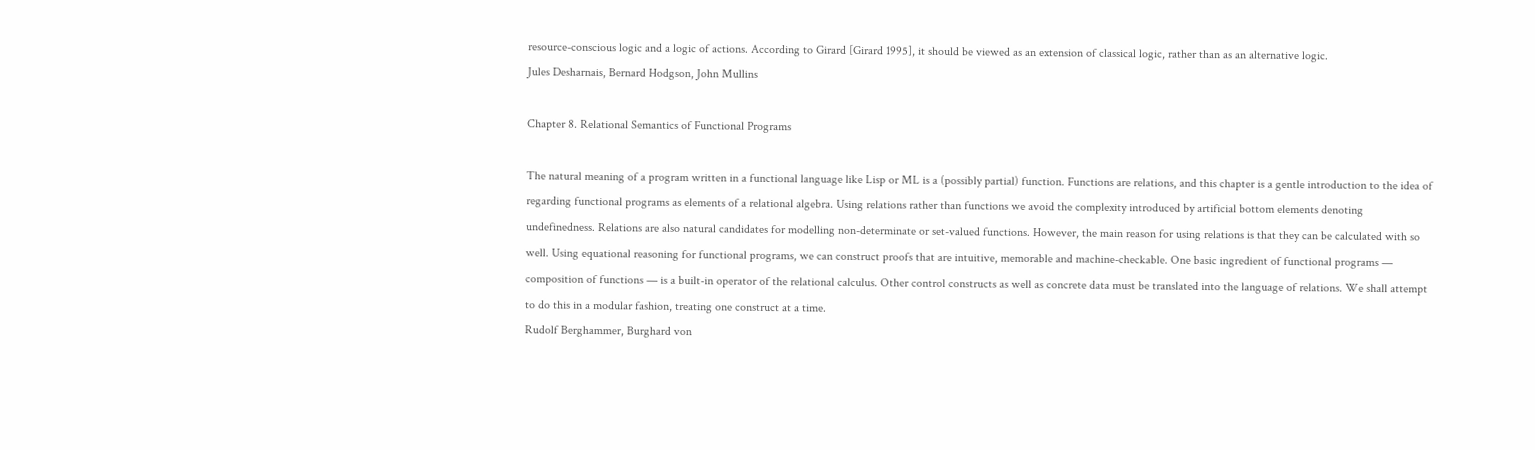resource-conscious logic and a logic of actions. According to Girard [Girard 1995], it should be viewed as an extension of classical logic, rather than as an alternative logic.
Jules Desharnais, Bernard Hodgson, John Mullins

Chapter 8. Relational Semantics of Functional Programs

The natural meaning of a program written in a functional language like Lisp or ML is a (possibly partial) function. Functions are relations, and this chapter is a gentle introduction to the idea of regarding functional programs as elements of a relational algebra. Using relations rather than functions we avoid the complexity introduced by artificial bottom elements denoting undefinedness. Relations are also natural candidates for modelling non-determinate or set-valued functions. However, the main reason for using relations is that they can be calculated with so well. Using equational reasoning for functional programs, we can construct proofs that are intuitive, memorable and machine-checkable. One basic ingredient of functional programs — composition of functions — is a built-in operator of the relational calculus. Other control constructs as well as concrete data must be translated into the language of relations. We shall attempt to do this in a modular fashion, treating one construct at a time.
Rudolf Berghammer, Burghard von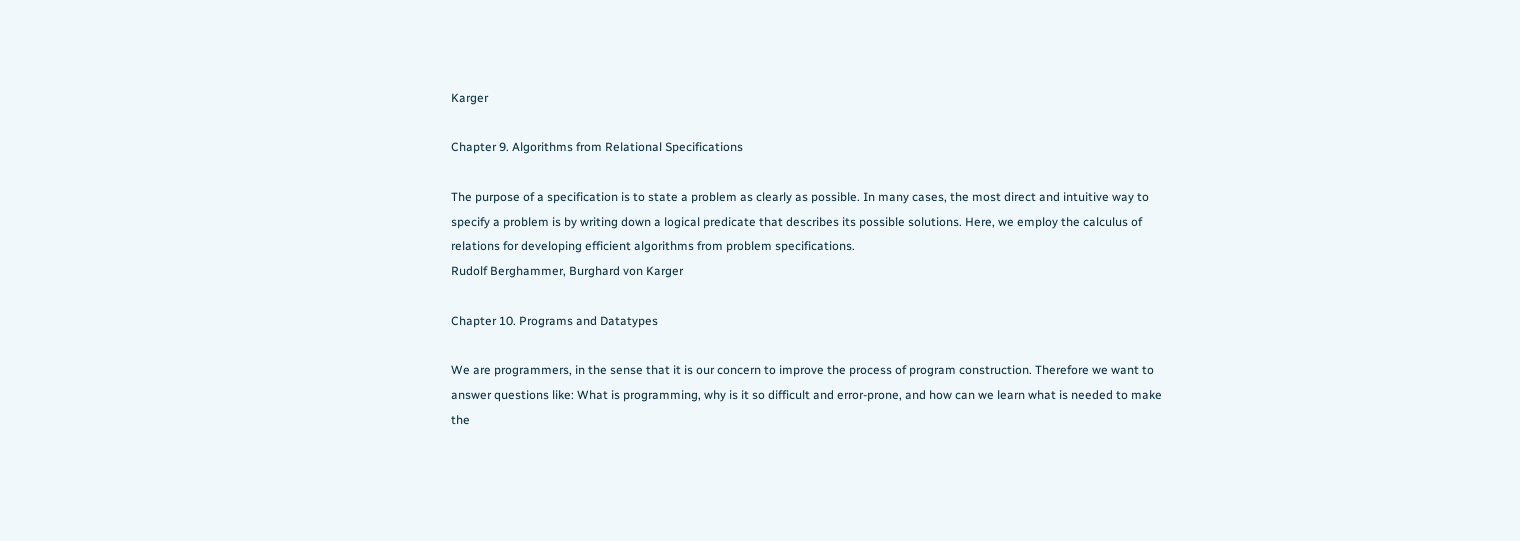Karger

Chapter 9. Algorithms from Relational Specifications

The purpose of a specification is to state a problem as clearly as possible. In many cases, the most direct and intuitive way to specify a problem is by writing down a logical predicate that describes its possible solutions. Here, we employ the calculus of relations for developing efficient algorithms from problem specifications.
Rudolf Berghammer, Burghard von Karger

Chapter 10. Programs and Datatypes

We are programmers, in the sense that it is our concern to improve the process of program construction. Therefore we want to answer questions like: What is programming, why is it so difficult and error-prone, and how can we learn what is needed to make the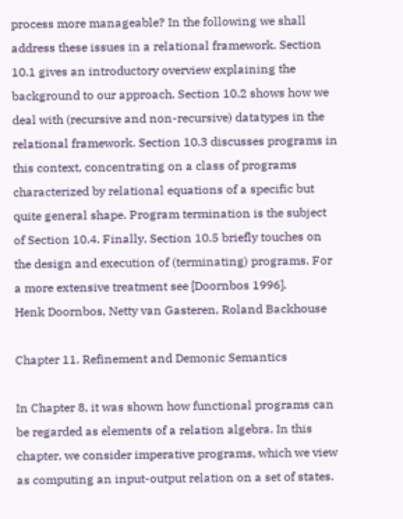process more manageable? In the following we shall address these issues in a relational framework. Section 10.1 gives an introductory overview explaining the background to our approach. Section 10.2 shows how we deal with (recursive and non-recursive) datatypes in the relational framework. Section 10.3 discusses programs in this context, concentrating on a class of programs characterized by relational equations of a specific but quite general shape. Program termination is the subject of Section 10.4. Finally, Section 10.5 briefly touches on the design and execution of (terminating) programs. For a more extensive treatment see [Doornbos 1996].
Henk Doornbos, Netty van Gasteren, Roland Backhouse

Chapter 11. Refinement and Demonic Semantics

In Chapter 8, it was shown how functional programs can be regarded as elements of a relation algebra. In this chapter, we consider imperative programs, which we view as computing an input-output relation on a set of states.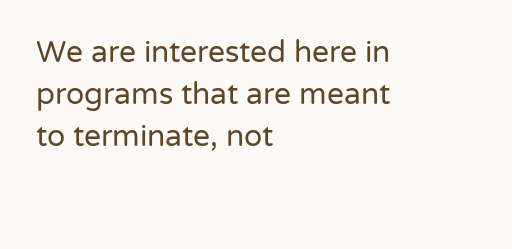We are interested here in programs that are meant to terminate, not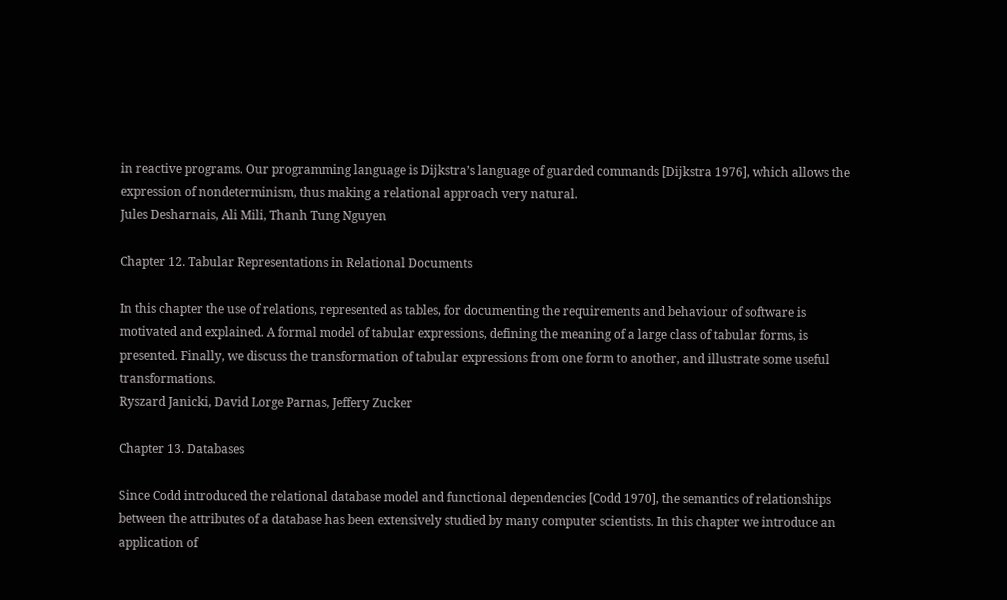in reactive programs. Our programming language is Dijkstra’s language of guarded commands [Dijkstra 1976], which allows the expression of nondeterminism, thus making a relational approach very natural.
Jules Desharnais, Ali Mili, Thanh Tung Nguyen

Chapter 12. Tabular Representations in Relational Documents

In this chapter the use of relations, represented as tables, for documenting the requirements and behaviour of software is motivated and explained. A formal model of tabular expressions, defining the meaning of a large class of tabular forms, is presented. Finally, we discuss the transformation of tabular expressions from one form to another, and illustrate some useful transformations.
Ryszard Janicki, David Lorge Parnas, Jeffery Zucker

Chapter 13. Databases

Since Codd introduced the relational database model and functional dependencies [Codd 1970], the semantics of relationships between the attributes of a database has been extensively studied by many computer scientists. In this chapter we introduce an application of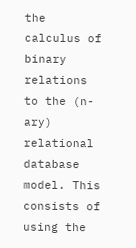the calculus of binary relations to the (n-ary) relational database model. This consists of using the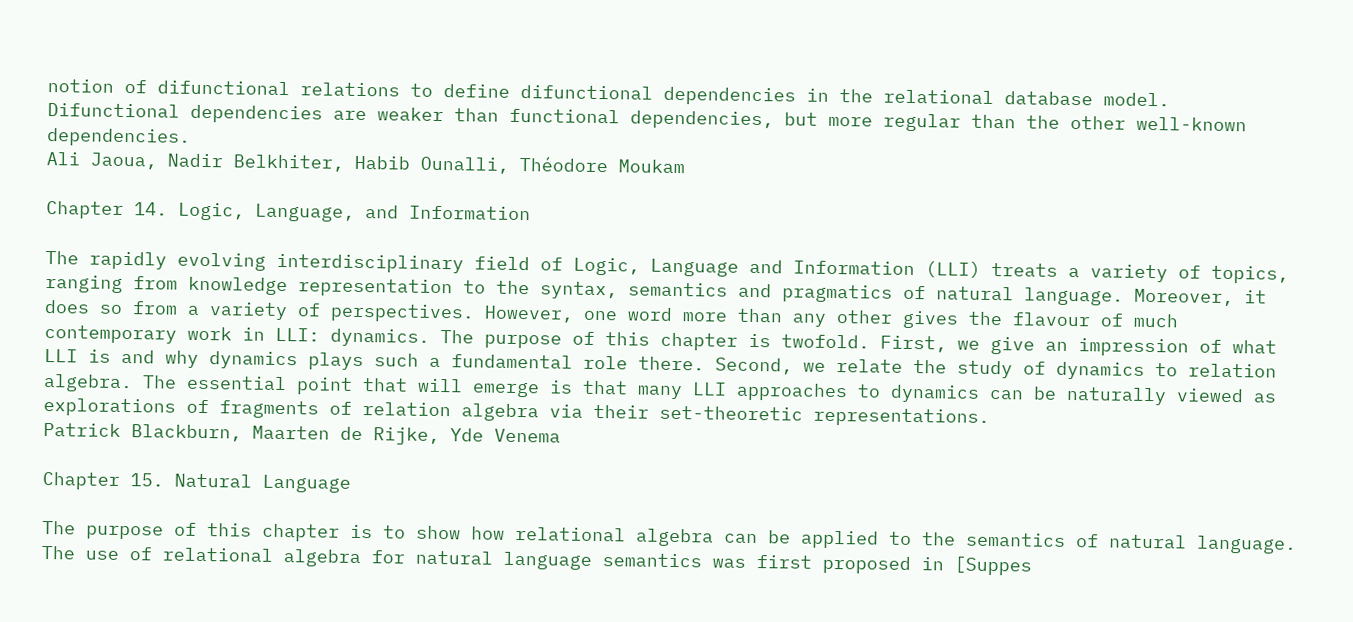notion of difunctional relations to define difunctional dependencies in the relational database model. Difunctional dependencies are weaker than functional dependencies, but more regular than the other well-known dependencies.
Ali Jaoua, Nadir Belkhiter, Habib Ounalli, Théodore Moukam

Chapter 14. Logic, Language, and Information

The rapidly evolving interdisciplinary field of Logic, Language and Information (LLI) treats a variety of topics, ranging from knowledge representation to the syntax, semantics and pragmatics of natural language. Moreover, it does so from a variety of perspectives. However, one word more than any other gives the flavour of much contemporary work in LLI: dynamics. The purpose of this chapter is twofold. First, we give an impression of what LLI is and why dynamics plays such a fundamental role there. Second, we relate the study of dynamics to relation algebra. The essential point that will emerge is that many LLI approaches to dynamics can be naturally viewed as explorations of fragments of relation algebra via their set-theoretic representations.
Patrick Blackburn, Maarten de Rijke, Yde Venema

Chapter 15. Natural Language

The purpose of this chapter is to show how relational algebra can be applied to the semantics of natural language. The use of relational algebra for natural language semantics was first proposed in [Suppes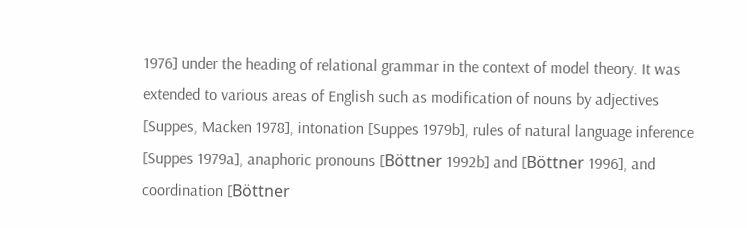1976] under the heading of relational grammar in the context of model theory. It was extended to various areas of English such as modification of nouns by adjectives [Suppes, Macken 1978], intonation [Suppes 1979b], rules of natural language inference [Suppes 1979a], anaphoric pronouns [Böttner 1992b] and [Böttner 1996], and coordination [Böttner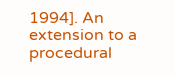1994]. An extension to a procedural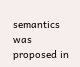semantics was proposed in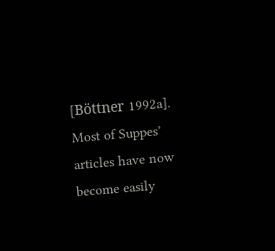[Böttner 1992a]. Most of Suppes’ articles have now become easily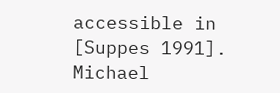accessible in [Suppes 1991].
Michael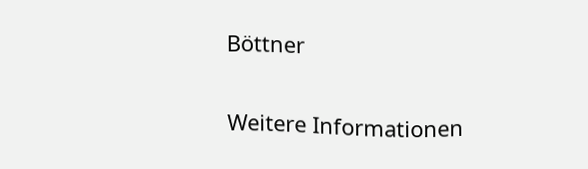Böttner


Weitere Informationen